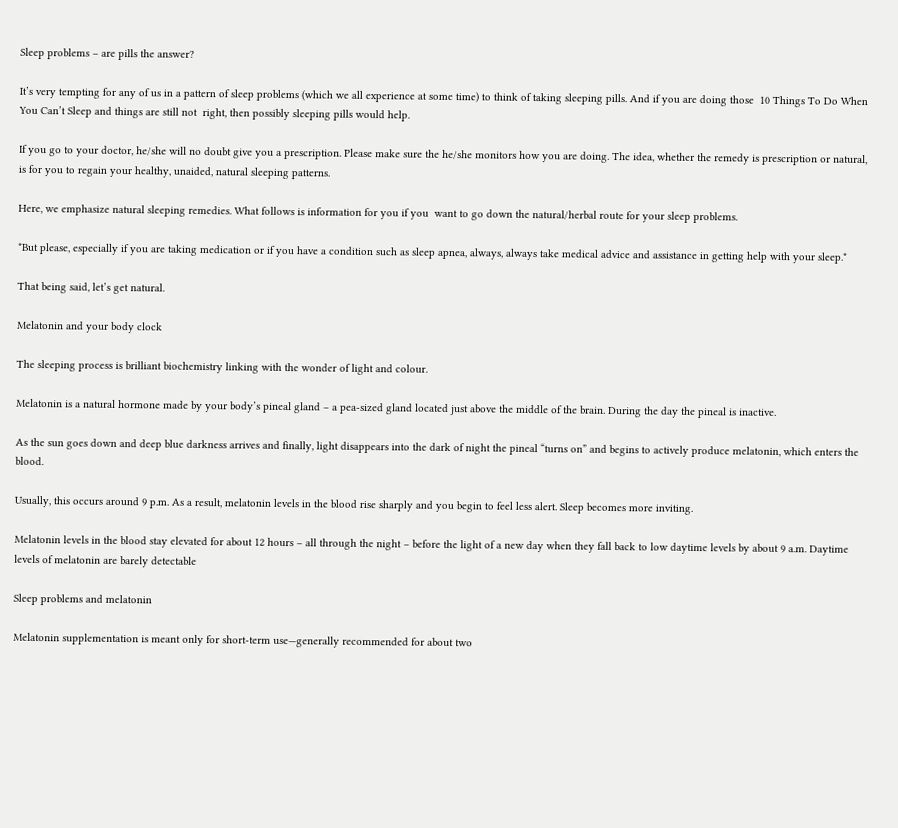Sleep problems – are pills the answer?

It’s very tempting for any of us in a pattern of sleep problems (which we all experience at some time) to think of taking sleeping pills. And if you are doing those  10 Things To Do When You Can’t Sleep and things are still not  right, then possibly sleeping pills would help.

If you go to your doctor, he/she will no doubt give you a prescription. Please make sure the he/she monitors how you are doing. The idea, whether the remedy is prescription or natural, is for you to regain your healthy, unaided, natural sleeping patterns.

Here, we emphasize natural sleeping remedies. What follows is information for you if you  want to go down the natural/herbal route for your sleep problems.

*But please, especially if you are taking medication or if you have a condition such as sleep apnea, always, always take medical advice and assistance in getting help with your sleep.*

That being said, let’s get natural.

Melatonin and your body clock

The sleeping process is brilliant biochemistry linking with the wonder of light and colour.

Melatonin is a natural hormone made by your body’s pineal gland – a pea-sized gland located just above the middle of the brain. During the day the pineal is inactive.

As the sun goes down and deep blue darkness arrives and finally, light disappears into the dark of night the pineal “turns on” and begins to actively produce melatonin, which enters the blood.

Usually, this occurs around 9 p.m. As a result, melatonin levels in the blood rise sharply and you begin to feel less alert. Sleep becomes more inviting.

Melatonin levels in the blood stay elevated for about 12 hours – all through the night – before the light of a new day when they fall back to low daytime levels by about 9 a.m. Daytime levels of melatonin are barely detectable

Sleep problems and melatonin

Melatonin supplementation is meant only for short-term use—generally recommended for about two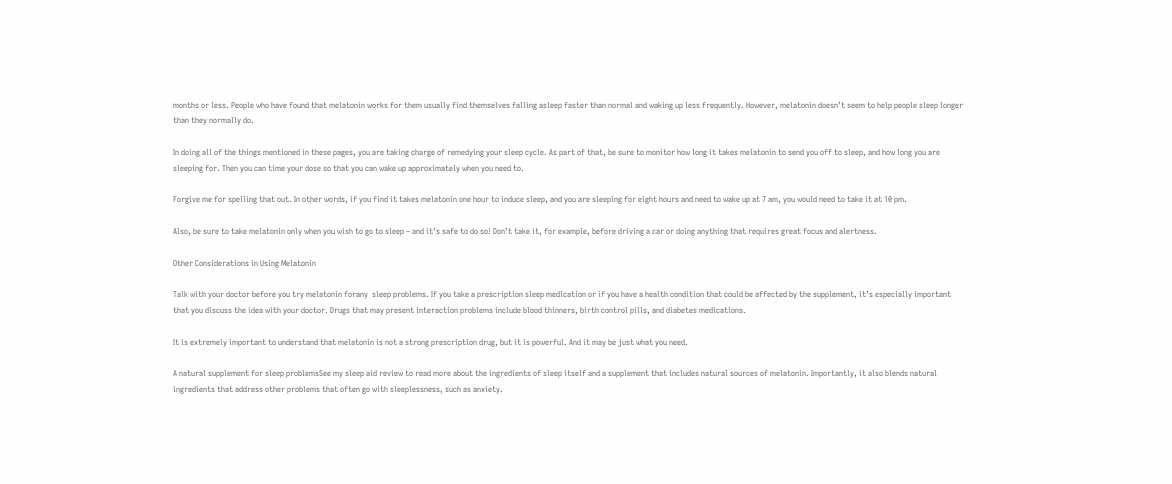months or less. People who have found that melatonin works for them usually find themselves falling asleep faster than normal and waking up less frequently. However, melatonin doesn’t seem to help people sleep longer than they normally do.

In doing all of the things mentioned in these pages, you are taking charge of remedying your sleep cycle. As part of that, be sure to monitor how long it takes melatonin to send you off to sleep, and how long you are sleeping for. Then you can time your dose so that you can wake up approximately when you need to.

Forgive me for spelling that out. In other words, if you find it takes melatonin one hour to induce sleep, and you are sleeping for eight hours and need to wake up at 7 am, you would need to take it at 10 pm.

Also, be sure to take melatonin only when you wish to go to sleep – and it’s safe to do so! Don’t take it, for example, before driving a car or doing anything that requires great focus and alertness.

Other Considerations in Using Melatonin

Talk with your doctor before you try melatonin forany  sleep problems. If you take a prescription sleep medication or if you have a health condition that could be affected by the supplement, it’s especially important that you discuss the idea with your doctor. Drugs that may present interaction problems include blood thinners, birth control pills, and diabetes medications.

It is extremely important to understand that melatonin is not a strong prescription drug, but it is powerful. And it may be just what you need.

A natural supplement for sleep problemsSee my sleep aid review to read more about the ingredients of sleep itself and a supplement that includes natural sources of melatonin. Importantly, it also blends natural ingredients that address other problems that often go with sleeplessness, such as anxiety.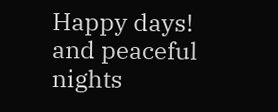Happy days! and peaceful nights